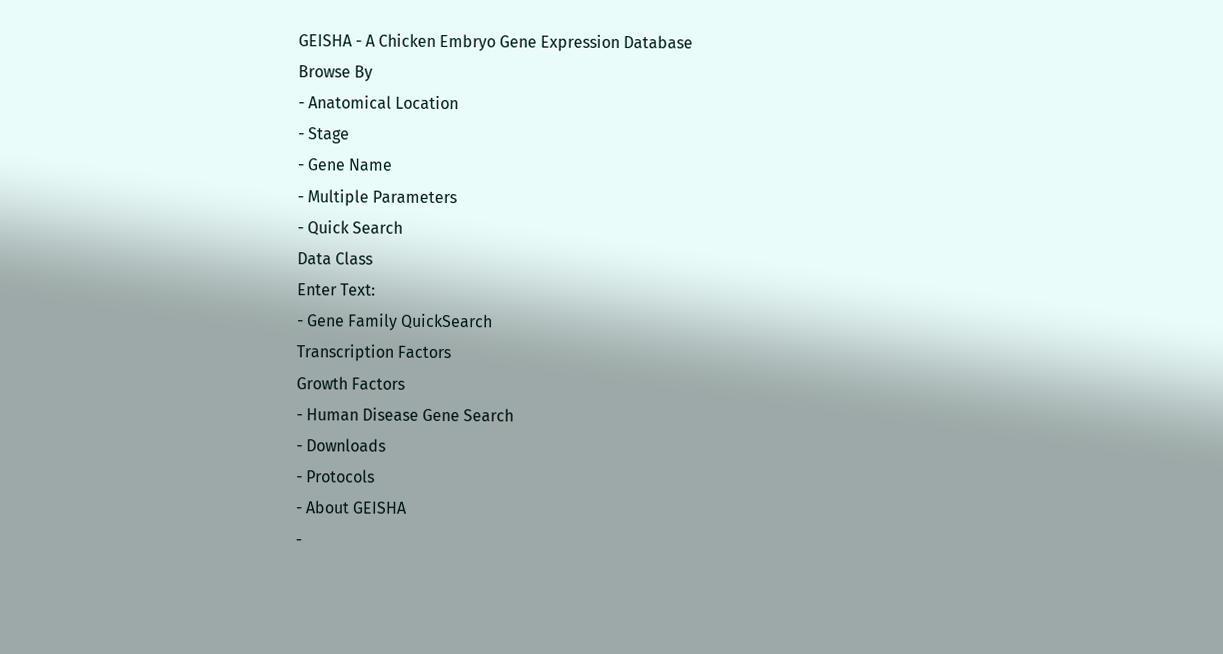GEISHA - A Chicken Embryo Gene Expression Database
Browse By
- Anatomical Location
- Stage
- Gene Name
- Multiple Parameters
- Quick Search
Data Class
Enter Text:
- Gene Family QuickSearch
Transcription Factors
Growth Factors
- Human Disease Gene Search
- Downloads
- Protocols
- About GEISHA
-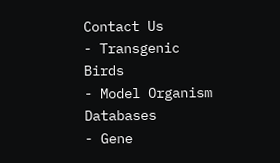Contact Us
- Transgenic Birds
- Model Organism Databases
- Gene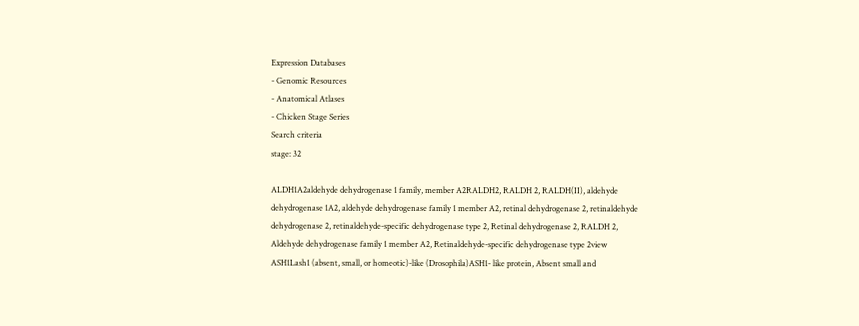Expression Databases
- Genomic Resources
- Anatomical Atlases
- Chicken Stage Series
Search criteria
stage: 32

ALDH1A2aldehyde dehydrogenase 1 family, member A2RALDH2, RALDH 2, RALDH(II), aldehyde dehydrogenase 1A2, aldehyde dehydrogenase family 1 member A2, retinal dehydrogenase 2, retinaldehyde dehydrogenase 2, retinaldehyde-specific dehydrogenase type 2, Retinal dehydrogenase 2, RALDH 2, Aldehyde dehydrogenase family 1 member A2, Retinaldehyde-specific dehydrogenase type 2view
ASH1Lash1 (absent, small, or homeotic)-like (Drosophila)ASH1- like protein, Absent small and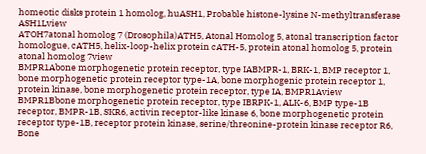homeotic disks protein 1 homolog, huASH1, Probable histone-lysine N-methyltransferase ASH1Lview
ATOH7atonal homolog 7 (Drosophila)ATH5, Atonal Homolog 5, atonal transcription factor homologue, cATH5, helix-loop-helix protein cATH-5, protein atonal homolog 5, protein atonal homolog 7view
BMPR1Abone morphogenetic protein receptor, type IABMPR-1, BRK-1, BMP receptor 1, bone morphogenetic protein receptor type-1A, bone morphogenic protein receptor 1, protein kinase, bone morphogenetic protein receptor, type IA, BMPR1Aview
BMPR1Bbone morphogenetic protein receptor, type IBRPK-1, ALK-6, BMP type-1B receptor, BMPR-1B, SKR6, activin receptor-like kinase 6, bone morphogenetic protein receptor type-1B, receptor protein kinase, serine/threonine-protein kinase receptor R6, Bone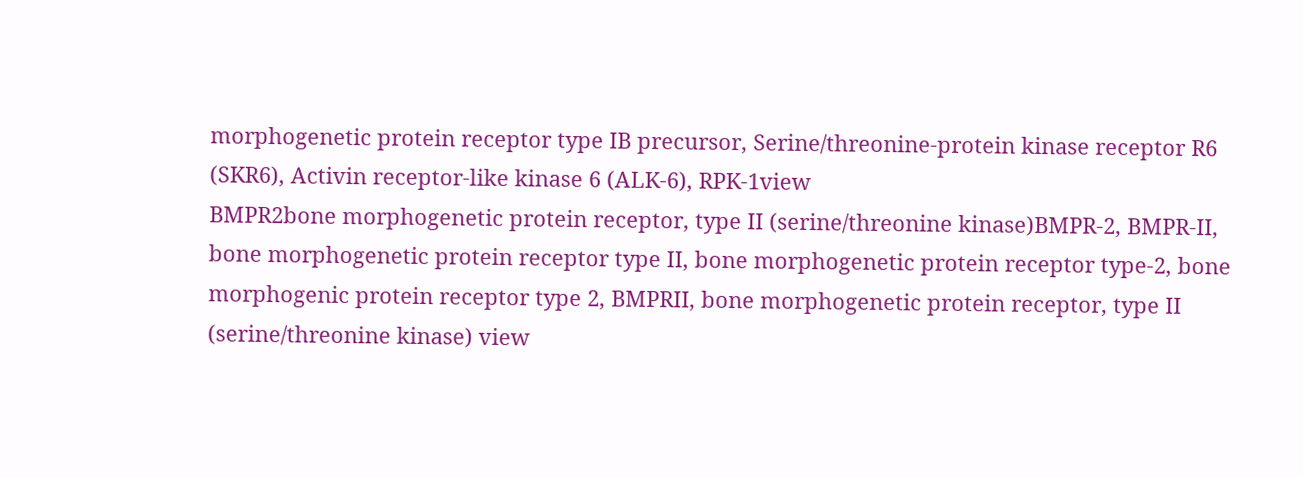morphogenetic protein receptor type IB precursor, Serine/threonine-protein kinase receptor R6 (SKR6), Activin receptor-like kinase 6 (ALK-6), RPK-1view
BMPR2bone morphogenetic protein receptor, type II (serine/threonine kinase)BMPR-2, BMPR-II, bone morphogenetic protein receptor type II, bone morphogenetic protein receptor type-2, bone morphogenic protein receptor type 2, BMPRII, bone morphogenetic protein receptor, type II (serine/threonine kinase) view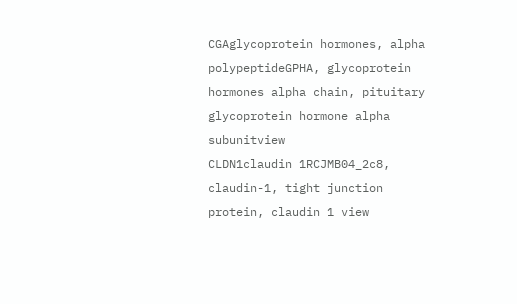CGAglycoprotein hormones, alpha polypeptideGPHA, glycoprotein hormones alpha chain, pituitary glycoprotein hormone alpha subunitview
CLDN1claudin 1RCJMB04_2c8, claudin-1, tight junction protein, claudin 1 view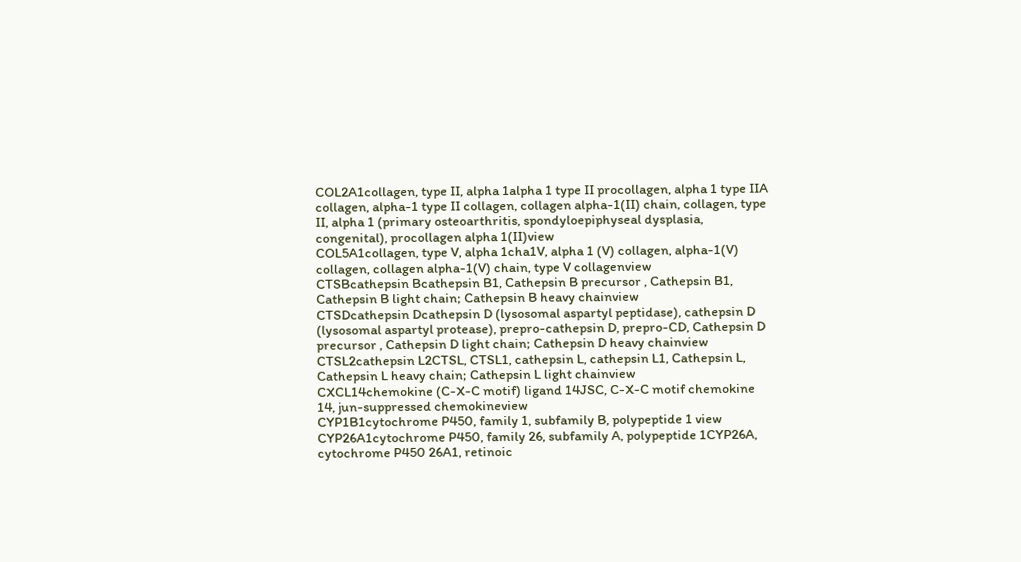COL2A1collagen, type II, alpha 1alpha 1 type II procollagen, alpha 1 type IIA collagen, alpha-1 type II collagen, collagen alpha-1(II) chain, collagen, type II, alpha 1 (primary osteoarthritis, spondyloepiphyseal dysplasia, congenital), procollagen alpha 1(II)view
COL5A1collagen, type V, alpha 1cha1V, alpha 1 (V) collagen, alpha-1(V) collagen, collagen alpha-1(V) chain, type V collagenview
CTSBcathepsin Bcathepsin B1, Cathepsin B precursor , Cathepsin B1, Cathepsin B light chain; Cathepsin B heavy chainview
CTSDcathepsin Dcathepsin D (lysosomal aspartyl peptidase), cathepsin D (lysosomal aspartyl protease), prepro-cathepsin D, prepro-CD, Cathepsin D precursor , Cathepsin D light chain; Cathepsin D heavy chainview
CTSL2cathepsin L2CTSL, CTSL1, cathepsin L, cathepsin L1, Cathepsin L, Cathepsin L heavy chain; Cathepsin L light chainview
CXCL14chemokine (C-X-C motif) ligand 14JSC, C-X-C motif chemokine 14, jun-suppressed chemokineview
CYP1B1cytochrome P450, family 1, subfamily B, polypeptide 1 view
CYP26A1cytochrome P450, family 26, subfamily A, polypeptide 1CYP26A, cytochrome P450 26A1, retinoic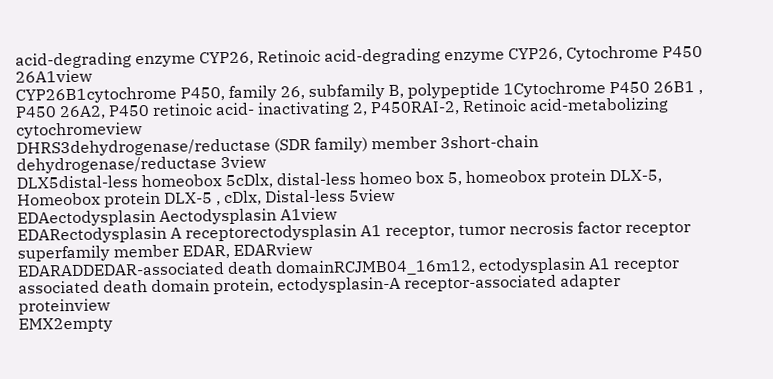acid-degrading enzyme CYP26, Retinoic acid-degrading enzyme CYP26, Cytochrome P450 26A1view
CYP26B1cytochrome P450, family 26, subfamily B, polypeptide 1Cytochrome P450 26B1 , P450 26A2, P450 retinoic acid- inactivating 2, P450RAI-2, Retinoic acid-metabolizing cytochromeview
DHRS3dehydrogenase/reductase (SDR family) member 3short-chain dehydrogenase/reductase 3view
DLX5distal-less homeobox 5cDlx, distal-less homeo box 5, homeobox protein DLX-5, Homeobox protein DLX-5 , cDlx, Distal-less 5view
EDAectodysplasin Aectodysplasin A1view
EDARectodysplasin A receptorectodysplasin A1 receptor, tumor necrosis factor receptor superfamily member EDAR, EDARview
EDARADDEDAR-associated death domainRCJMB04_16m12, ectodysplasin A1 receptor associated death domain protein, ectodysplasin-A receptor-associated adapter proteinview
EMX2empty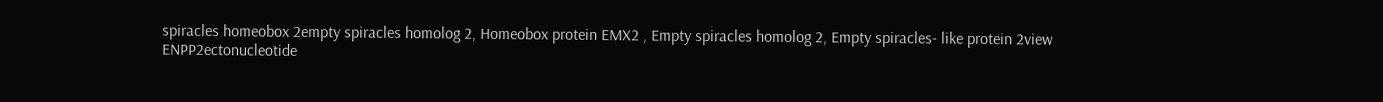spiracles homeobox 2empty spiracles homolog 2, Homeobox protein EMX2 , Empty spiracles homolog 2, Empty spiracles- like protein 2view
ENPP2ectonucleotide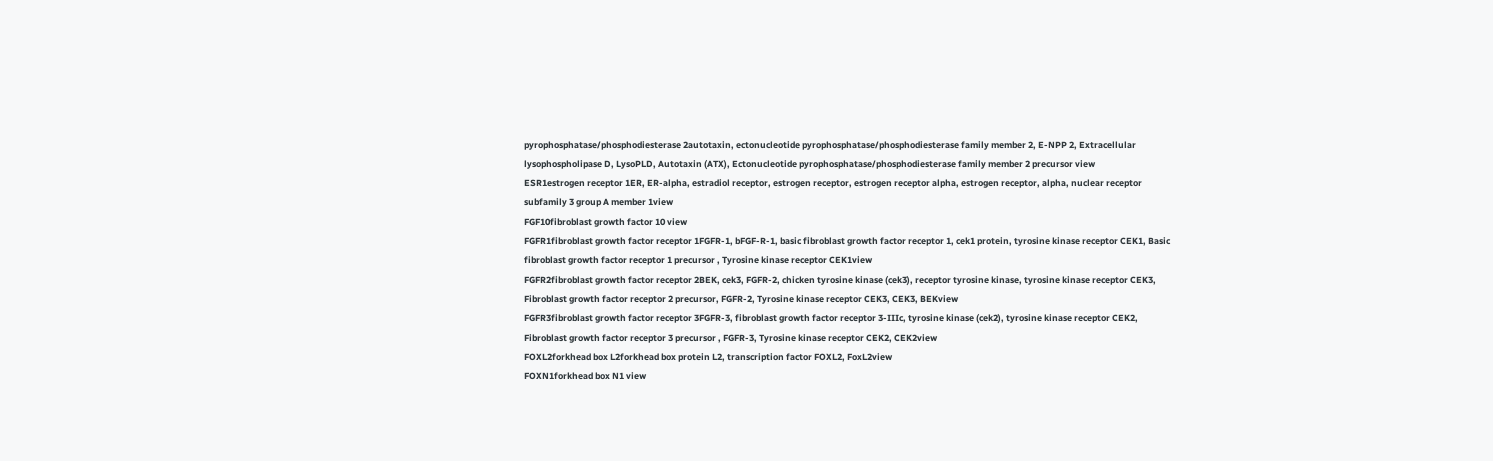pyrophosphatase/phosphodiesterase 2autotaxin, ectonucleotide pyrophosphatase/phosphodiesterase family member 2, E-NPP 2, Extracellular lysophospholipase D, LysoPLD, Autotaxin (ATX), Ectonucleotide pyrophosphatase/phosphodiesterase family member 2 precursor view
ESR1estrogen receptor 1ER, ER-alpha, estradiol receptor, estrogen receptor, estrogen receptor alpha, estrogen receptor, alpha, nuclear receptor subfamily 3 group A member 1view
FGF10fibroblast growth factor 10 view
FGFR1fibroblast growth factor receptor 1FGFR-1, bFGF-R-1, basic fibroblast growth factor receptor 1, cek1 protein, tyrosine kinase receptor CEK1, Basic fibroblast growth factor receptor 1 precursor , Tyrosine kinase receptor CEK1view
FGFR2fibroblast growth factor receptor 2BEK, cek3, FGFR-2, chicken tyrosine kinase (cek3), receptor tyrosine kinase, tyrosine kinase receptor CEK3, Fibroblast growth factor receptor 2 precursor, FGFR-2, Tyrosine kinase receptor CEK3, CEK3, BEKview
FGFR3fibroblast growth factor receptor 3FGFR-3, fibroblast growth factor receptor 3-IIIc, tyrosine kinase (cek2), tyrosine kinase receptor CEK2, Fibroblast growth factor receptor 3 precursor , FGFR-3, Tyrosine kinase receptor CEK2, CEK2view
FOXL2forkhead box L2forkhead box protein L2, transcription factor FOXL2, FoxL2view
FOXN1forkhead box N1 view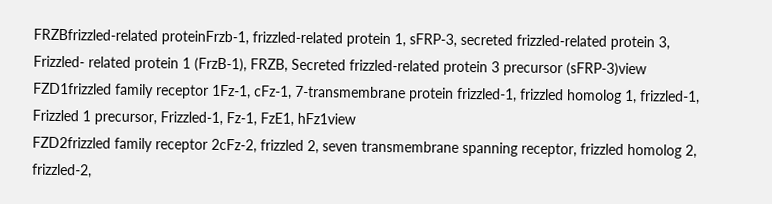FRZBfrizzled-related proteinFrzb-1, frizzled-related protein 1, sFRP-3, secreted frizzled-related protein 3, Frizzled- related protein 1 (FrzB-1), FRZB, Secreted frizzled-related protein 3 precursor (sFRP-3)view
FZD1frizzled family receptor 1Fz-1, cFz-1, 7-transmembrane protein frizzled-1, frizzled homolog 1, frizzled-1, Frizzled 1 precursor, Frizzled-1, Fz-1, FzE1, hFz1view
FZD2frizzled family receptor 2cFz-2, frizzled 2, seven transmembrane spanning receptor, frizzled homolog 2, frizzled-2,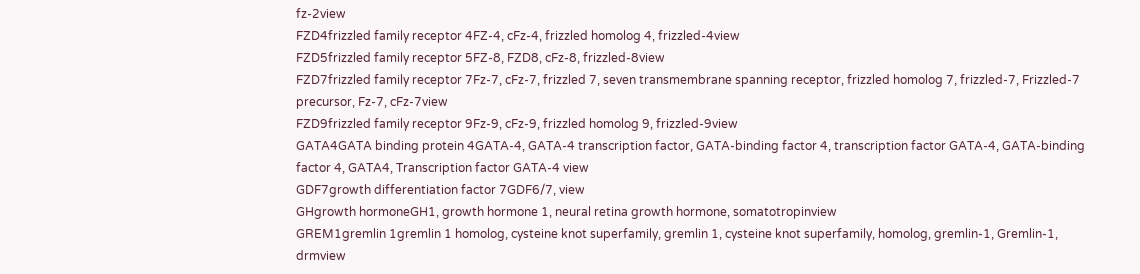fz-2view
FZD4frizzled family receptor 4FZ-4, cFz-4, frizzled homolog 4, frizzled-4view
FZD5frizzled family receptor 5FZ-8, FZD8, cFz-8, frizzled-8view
FZD7frizzled family receptor 7Fz-7, cFz-7, frizzled 7, seven transmembrane spanning receptor, frizzled homolog 7, frizzled-7, Frizzled-7 precursor, Fz-7, cFz-7view
FZD9frizzled family receptor 9Fz-9, cFz-9, frizzled homolog 9, frizzled-9view
GATA4GATA binding protein 4GATA-4, GATA-4 transcription factor, GATA-binding factor 4, transcription factor GATA-4, GATA-binding factor 4, GATA4, Transcription factor GATA-4 view
GDF7growth differentiation factor 7GDF6/7, view
GHgrowth hormoneGH1, growth hormone 1, neural retina growth hormone, somatotropinview
GREM1gremlin 1gremlin 1 homolog, cysteine knot superfamily, gremlin 1, cysteine knot superfamily, homolog, gremlin-1, Gremlin-1, drmview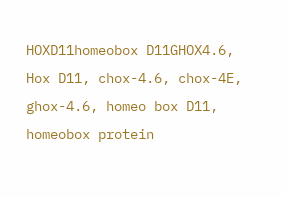HOXD11homeobox D11GHOX4.6, Hox D11, chox-4.6, chox-4E, ghox-4.6, homeo box D11, homeobox protein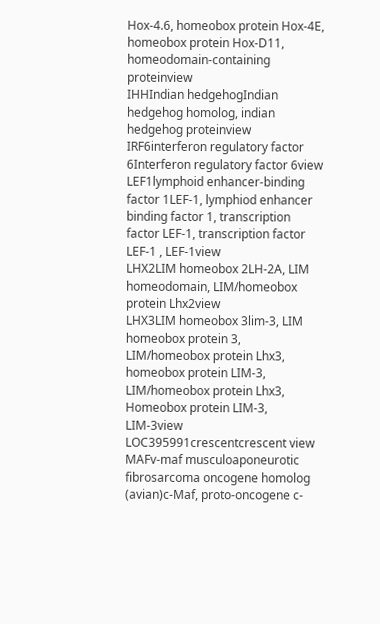Hox-4.6, homeobox protein Hox-4E, homeobox protein Hox-D11, homeodomain-containing proteinview
IHHIndian hedgehogIndian hedgehog homolog, indian hedgehog proteinview
IRF6interferon regulatory factor 6Interferon regulatory factor 6view
LEF1lymphoid enhancer-binding factor 1LEF-1, lymphiod enhancer binding factor 1, transcription factor LEF-1, transcription factor LEF-1 , LEF-1view
LHX2LIM homeobox 2LH-2A, LIM homeodomain, LIM/homeobox protein Lhx2view
LHX3LIM homeobox 3lim-3, LIM homeobox protein 3, LIM/homeobox protein Lhx3, homeobox protein LIM-3, LIM/homeobox protein Lhx3, Homeobox protein LIM-3, LIM-3view
LOC395991crescentcrescent view
MAFv-maf musculoaponeurotic fibrosarcoma oncogene homolog (avian)c-Maf, proto-oncogene c-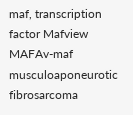maf, transcription factor Mafview
MAFAv-maf musculoaponeurotic fibrosarcoma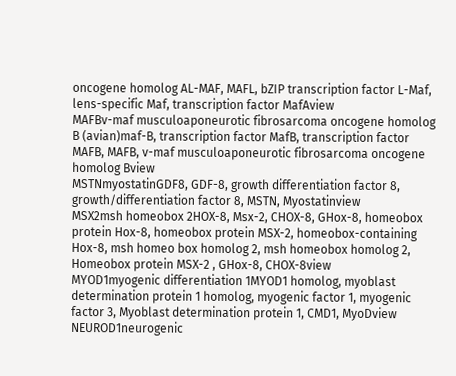oncogene homolog AL-MAF, MAFL, bZIP transcription factor L-Maf, lens-specific Maf, transcription factor MafAview
MAFBv-maf musculoaponeurotic fibrosarcoma oncogene homolog B (avian)maf-B, transcription factor MafB, transcription factor MAFB, MAFB, v-maf musculoaponeurotic fibrosarcoma oncogene homolog Bview
MSTNmyostatinGDF8, GDF-8, growth differentiation factor 8, growth/differentiation factor 8, MSTN, Myostatinview
MSX2msh homeobox 2HOX-8, Msx-2, CHOX-8, GHox-8, homeobox protein Hox-8, homeobox protein MSX-2, homeobox-containing Hox-8, msh homeo box homolog 2, msh homeobox homolog 2, Homeobox protein MSX-2 , GHox-8, CHOX-8view
MYOD1myogenic differentiation 1MYOD1 homolog, myoblast determination protein 1 homolog, myogenic factor 1, myogenic factor 3, Myoblast determination protein 1, CMD1, MyoDview
NEUROD1neurogenic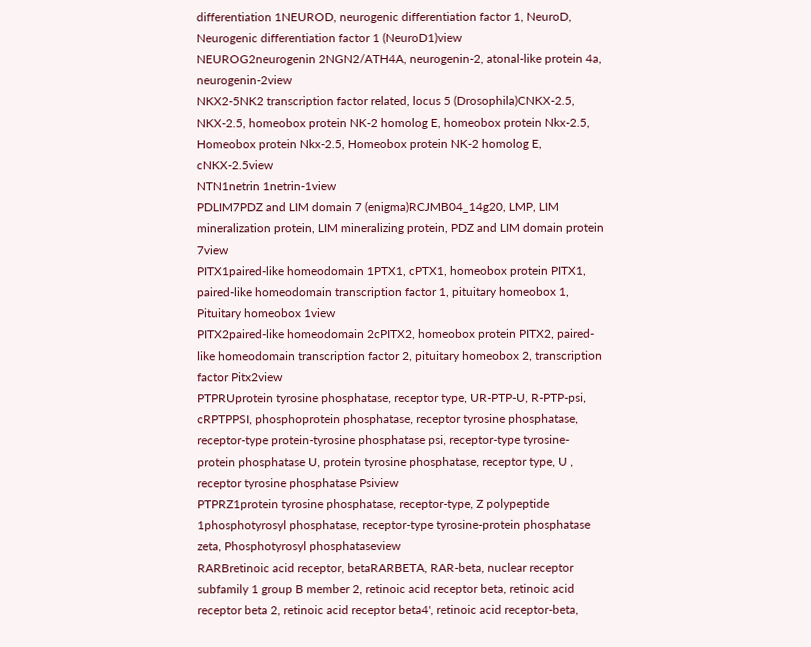differentiation 1NEUROD, neurogenic differentiation factor 1, NeuroD, Neurogenic differentiation factor 1 (NeuroD1)view
NEUROG2neurogenin 2NGN2/ATH4A, neurogenin-2, atonal-like protein 4a, neurogenin-2view
NKX2-5NK2 transcription factor related, locus 5 (Drosophila)CNKX-2.5, NKX-2.5, homeobox protein NK-2 homolog E, homeobox protein Nkx-2.5, Homeobox protein Nkx-2.5, Homeobox protein NK-2 homolog E, cNKX-2.5view
NTN1netrin 1netrin-1view
PDLIM7PDZ and LIM domain 7 (enigma)RCJMB04_14g20, LMP, LIM mineralization protein, LIM mineralizing protein, PDZ and LIM domain protein 7view
PITX1paired-like homeodomain 1PTX1, cPTX1, homeobox protein PITX1, paired-like homeodomain transcription factor 1, pituitary homeobox 1, Pituitary homeobox 1view
PITX2paired-like homeodomain 2cPITX2, homeobox protein PITX2, paired-like homeodomain transcription factor 2, pituitary homeobox 2, transcription factor Pitx2view
PTPRUprotein tyrosine phosphatase, receptor type, UR-PTP-U, R-PTP-psi, cRPTPPSI, phosphoprotein phosphatase, receptor tyrosine phosphatase, receptor-type protein-tyrosine phosphatase psi, receptor-type tyrosine-protein phosphatase U, protein tyrosine phosphatase, receptor type, U , receptor tyrosine phosphatase Psiview
PTPRZ1protein tyrosine phosphatase, receptor-type, Z polypeptide 1phosphotyrosyl phosphatase, receptor-type tyrosine-protein phosphatase zeta, Phosphotyrosyl phosphataseview
RARBretinoic acid receptor, betaRARBETA, RAR-beta, nuclear receptor subfamily 1 group B member 2, retinoic acid receptor beta, retinoic acid receptor beta 2, retinoic acid receptor beta4', retinoic acid receptor-beta,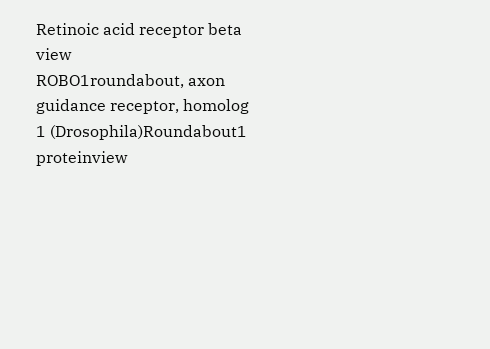Retinoic acid receptor beta view
ROBO1roundabout, axon guidance receptor, homolog 1 (Drosophila)Roundabout1 proteinview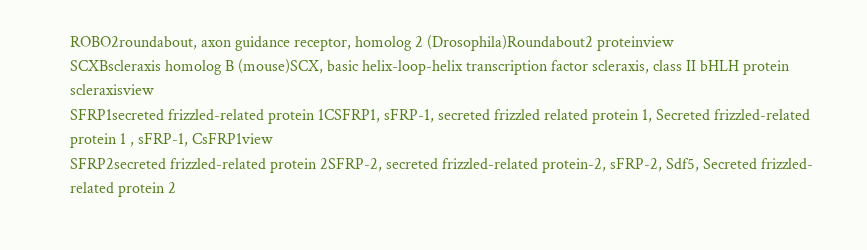ROBO2roundabout, axon guidance receptor, homolog 2 (Drosophila)Roundabout2 proteinview
SCXBscleraxis homolog B (mouse)SCX, basic helix-loop-helix transcription factor scleraxis, class II bHLH protein scleraxisview
SFRP1secreted frizzled-related protein 1CSFRP1, sFRP-1, secreted frizzled related protein 1, Secreted frizzled-related protein 1 , sFRP-1, CsFRP1view
SFRP2secreted frizzled-related protein 2SFRP-2, secreted frizzled-related protein-2, sFRP-2, Sdf5, Secreted frizzled-related protein 2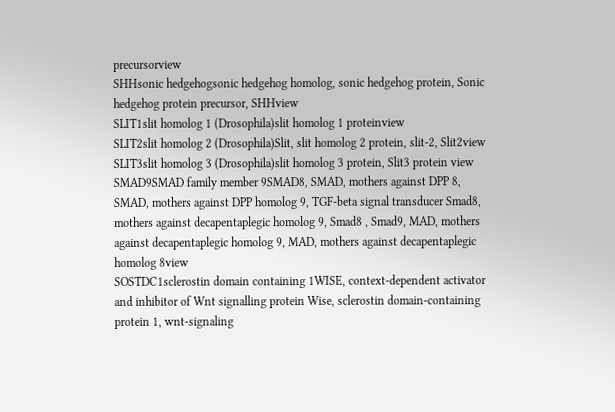precursorview
SHHsonic hedgehogsonic hedgehog homolog, sonic hedgehog protein, Sonic hedgehog protein precursor, SHHview
SLIT1slit homolog 1 (Drosophila)slit homolog 1 proteinview
SLIT2slit homolog 2 (Drosophila)Slit, slit homolog 2 protein, slit-2, Slit2view
SLIT3slit homolog 3 (Drosophila)slit homolog 3 protein, Slit3 protein view
SMAD9SMAD family member 9SMAD8, SMAD, mothers against DPP 8, SMAD, mothers against DPP homolog 9, TGF-beta signal transducer Smad8, mothers against decapentaplegic homolog 9, Smad8 , Smad9, MAD, mothers against decapentaplegic homolog 9, MAD, mothers against decapentaplegic homolog 8view
SOSTDC1sclerostin domain containing 1WISE, context-dependent activator and inhibitor of Wnt signalling protein Wise, sclerostin domain-containing protein 1, wnt-signaling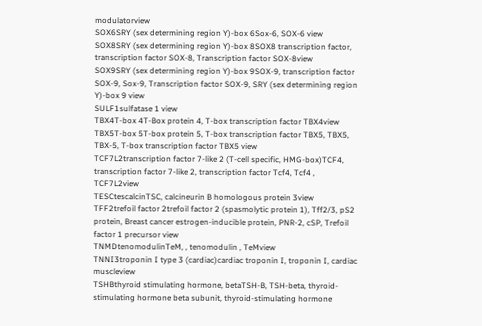modulatorview
SOX6SRY (sex determining region Y)-box 6Sox-6, SOX-6 view
SOX8SRY (sex determining region Y)-box 8SOX8 transcription factor, transcription factor SOX-8, Transcription factor SOX-8view
SOX9SRY (sex determining region Y)-box 9SOX-9, transcription factor SOX-9, Sox-9, Transcription factor SOX-9, SRY (sex determining region Y)-box 9 view
SULF1sulfatase 1 view
TBX4T-box 4T-Box protein 4, T-box transcription factor TBX4view
TBX5T-box 5T-box protein 5, T-box transcription factor TBX5, TBX5, TBX-5, T-box transcription factor TBX5 view
TCF7L2transcription factor 7-like 2 (T-cell specific, HMG-box)TCF4, transcription factor 7-like 2, transcription factor Tcf4, Tcf4 , TCF7L2view
TESCtescalcinTSC, calcineurin B homologous protein 3view
TFF2trefoil factor 2trefoil factor 2 (spasmolytic protein 1), Tff2/3, pS2 protein, Breast cancer estrogen-inducible protein, PNR-2, cSP, Trefoil factor 1 precursor view
TNMDtenomodulinTeM, , tenomodulin , TeMview
TNNI3troponin I type 3 (cardiac)cardiac troponin I, troponin I, cardiac muscleview
TSHBthyroid stimulating hormone, betaTSH-B, TSH-beta, thyroid-stimulating hormone beta subunit, thyroid-stimulating hormone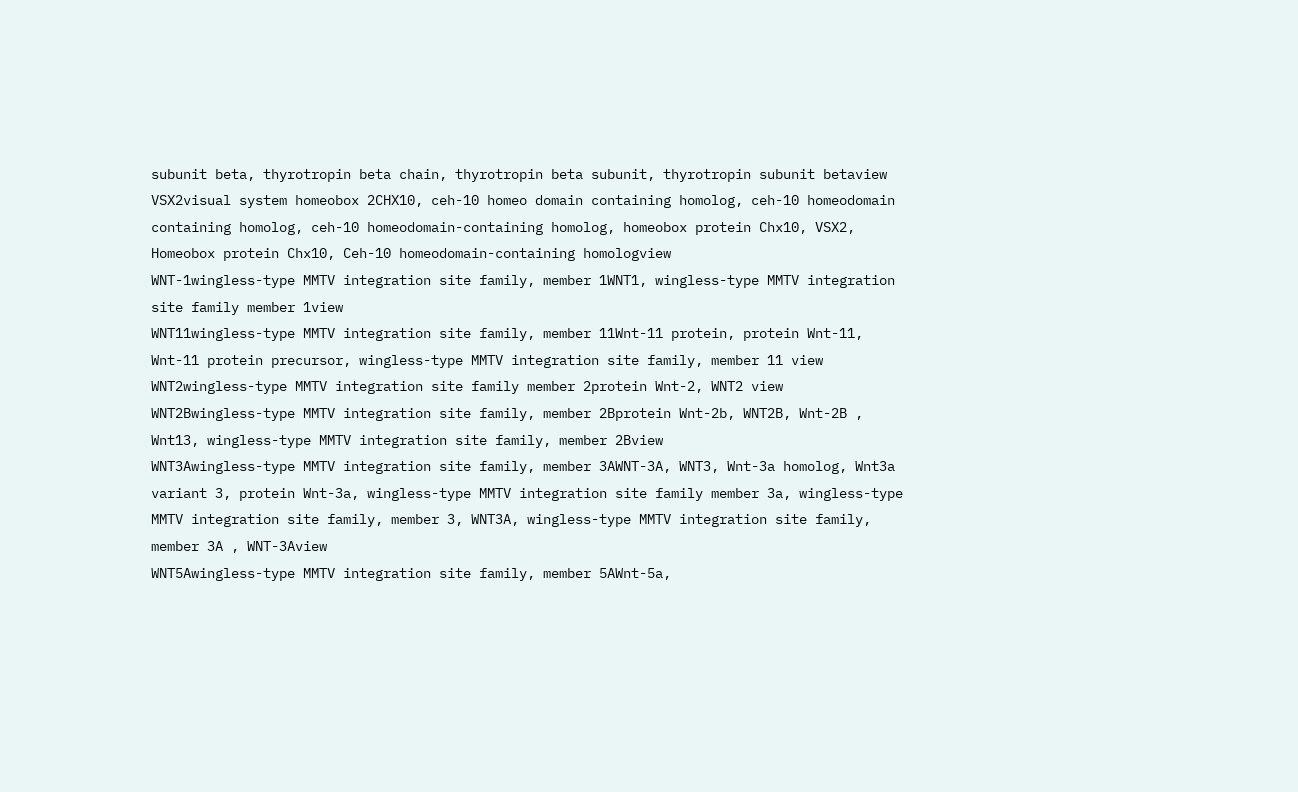subunit beta, thyrotropin beta chain, thyrotropin beta subunit, thyrotropin subunit betaview
VSX2visual system homeobox 2CHX10, ceh-10 homeo domain containing homolog, ceh-10 homeodomain containing homolog, ceh-10 homeodomain-containing homolog, homeobox protein Chx10, VSX2, Homeobox protein Chx10, Ceh-10 homeodomain-containing homologview
WNT-1wingless-type MMTV integration site family, member 1WNT1, wingless-type MMTV integration site family member 1view
WNT11wingless-type MMTV integration site family, member 11Wnt-11 protein, protein Wnt-11, Wnt-11 protein precursor, wingless-type MMTV integration site family, member 11 view
WNT2wingless-type MMTV integration site family member 2protein Wnt-2, WNT2 view
WNT2Bwingless-type MMTV integration site family, member 2Bprotein Wnt-2b, WNT2B, Wnt-2B , Wnt13, wingless-type MMTV integration site family, member 2Bview
WNT3Awingless-type MMTV integration site family, member 3AWNT-3A, WNT3, Wnt-3a homolog, Wnt3a variant 3, protein Wnt-3a, wingless-type MMTV integration site family member 3a, wingless-type MMTV integration site family, member 3, WNT3A, wingless-type MMTV integration site family, member 3A , WNT-3Aview
WNT5Awingless-type MMTV integration site family, member 5AWnt-5a,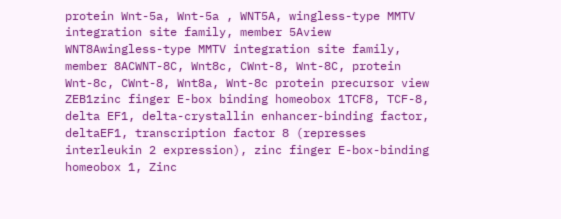protein Wnt-5a, Wnt-5a , WNT5A, wingless-type MMTV integration site family, member 5Aview
WNT8Awingless-type MMTV integration site family, member 8ACWNT-8C, Wnt8c, CWnt-8, Wnt-8C, protein Wnt-8c, CWnt-8, Wnt8a, Wnt-8c protein precursor view
ZEB1zinc finger E-box binding homeobox 1TCF8, TCF-8, delta EF1, delta-crystallin enhancer-binding factor, deltaEF1, transcription factor 8 (represses interleukin 2 expression), zinc finger E-box-binding homeobox 1, Zinc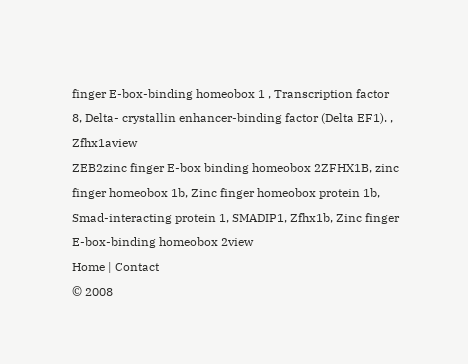finger E-box-binding homeobox 1 , Transcription factor 8, Delta- crystallin enhancer-binding factor (Delta EF1). , Zfhx1aview
ZEB2zinc finger E-box binding homeobox 2ZFHX1B, zinc finger homeobox 1b, Zinc finger homeobox protein 1b, Smad-interacting protein 1, SMADIP1, Zfhx1b, Zinc finger E-box-binding homeobox 2view
Home | Contact
© 2008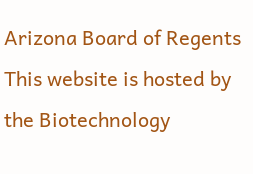Arizona Board of Regents
This website is hosted by the Biotechnology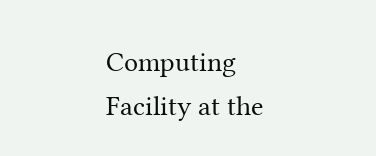Computing Facility at the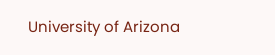University of Arizona